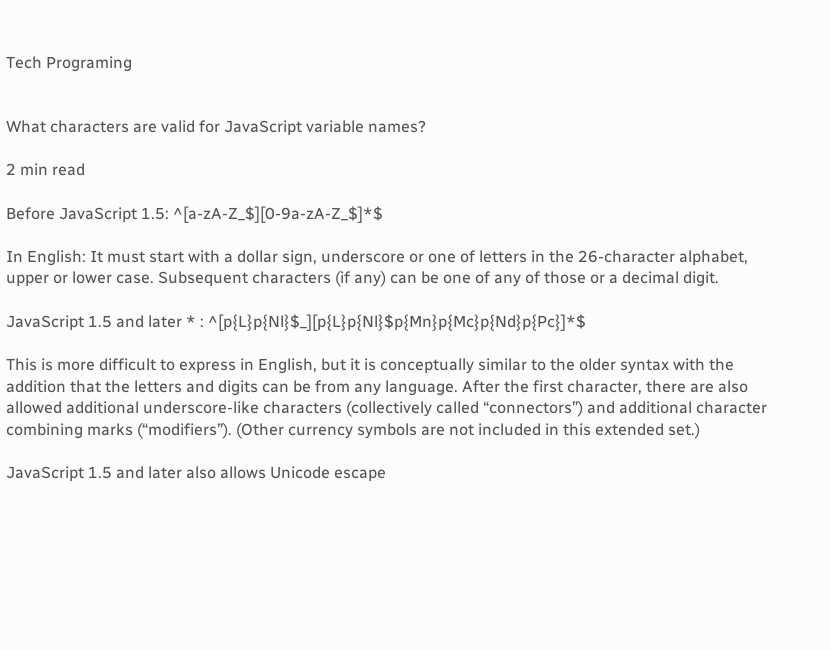Tech Programing


What characters are valid for JavaScript variable names?

2 min read

Before JavaScript 1.5: ^[a-zA-Z_$][0-9a-zA-Z_$]*$

In English: It must start with a dollar sign, underscore or one of letters in the 26-character alphabet, upper or lower case. Subsequent characters (if any) can be one of any of those or a decimal digit.

JavaScript 1.5 and later * : ^[p{L}p{Nl}$_][p{L}p{Nl}$p{Mn}p{Mc}p{Nd}p{Pc}]*$

This is more difficult to express in English, but it is conceptually similar to the older syntax with the addition that the letters and digits can be from any language. After the first character, there are also allowed additional underscore-like characters (collectively called “connectors”) and additional character combining marks (“modifiers”). (Other currency symbols are not included in this extended set.)

JavaScript 1.5 and later also allows Unicode escape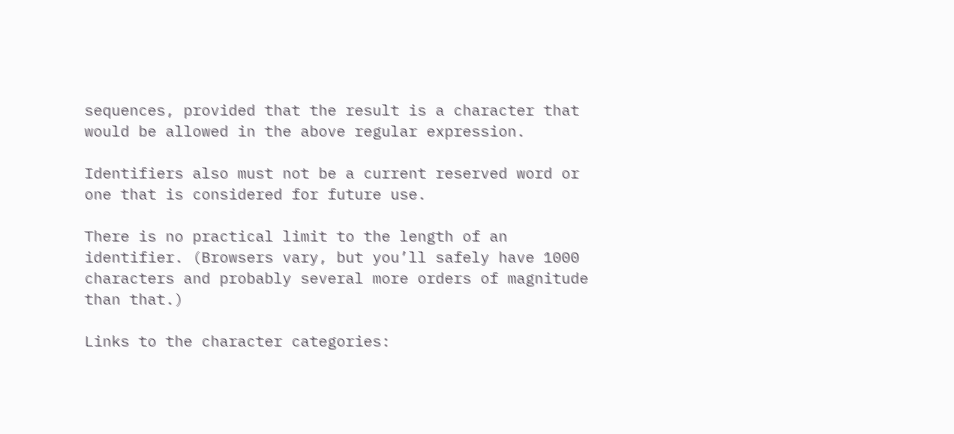sequences, provided that the result is a character that would be allowed in the above regular expression.

Identifiers also must not be a current reserved word or one that is considered for future use.

There is no practical limit to the length of an identifier. (Browsers vary, but you’ll safely have 1000 characters and probably several more orders of magnitude than that.)

Links to the character categories: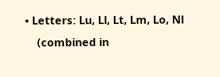• Letters: Lu, Ll, Lt, Lm, Lo, Nl
    (combined in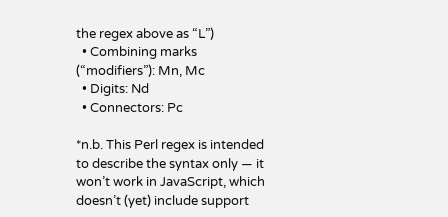the regex above as “L”)
  • Combining marks (“modifiers”): Mn, Mc
  • Digits: Nd
  • Connectors: Pc

*n.b. This Perl regex is intended to describe the syntax only — it won’t work in JavaScript, which doesn’t (yet) include support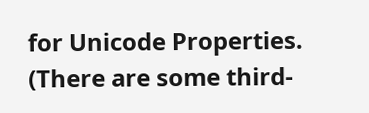for Unicode Properties. (There are some third-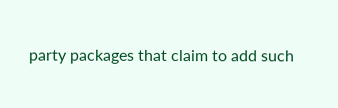party packages that claim to add such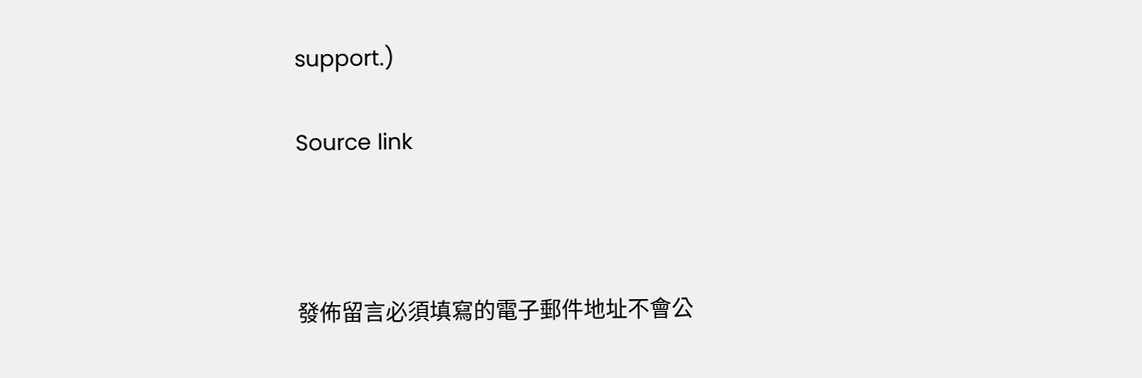support.)

Source link



發佈留言必須填寫的電子郵件地址不會公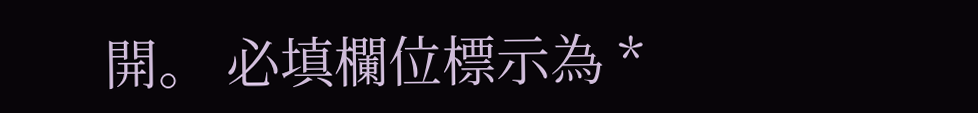開。 必填欄位標示為 *